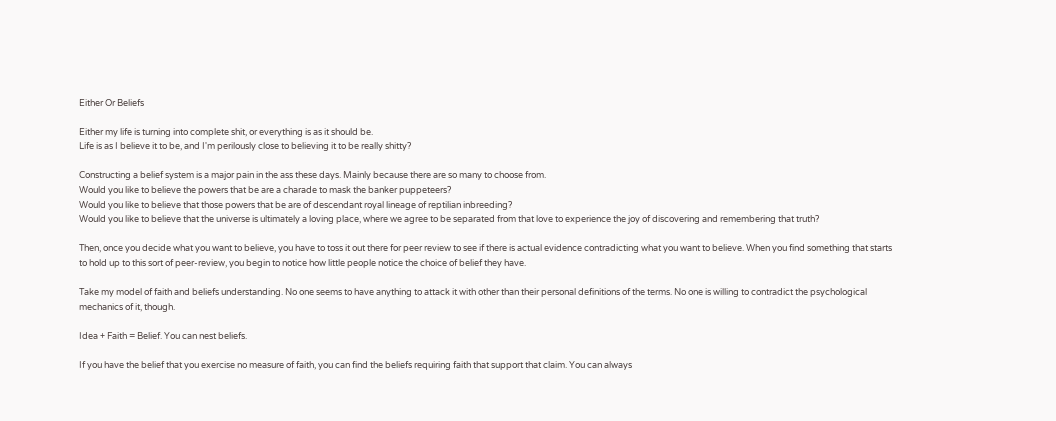Either Or Beliefs

Either my life is turning into complete shit, or everything is as it should be.
Life is as I believe it to be, and I'm perilously close to believing it to be really shitty?

Constructing a belief system is a major pain in the ass these days. Mainly because there are so many to choose from.
Would you like to believe the powers that be are a charade to mask the banker puppeteers?
Would you like to believe that those powers that be are of descendant royal lineage of reptilian inbreeding?
Would you like to believe that the universe is ultimately a loving place, where we agree to be separated from that love to experience the joy of discovering and remembering that truth?

Then, once you decide what you want to believe, you have to toss it out there for peer review to see if there is actual evidence contradicting what you want to believe. When you find something that starts to hold up to this sort of peer-review, you begin to notice how little people notice the choice of belief they have.

Take my model of faith and beliefs understanding. No one seems to have anything to attack it with other than their personal definitions of the terms. No one is willing to contradict the psychological mechanics of it, though.

Idea + Faith = Belief. You can nest beliefs.

If you have the belief that you exercise no measure of faith, you can find the beliefs requiring faith that support that claim. You can always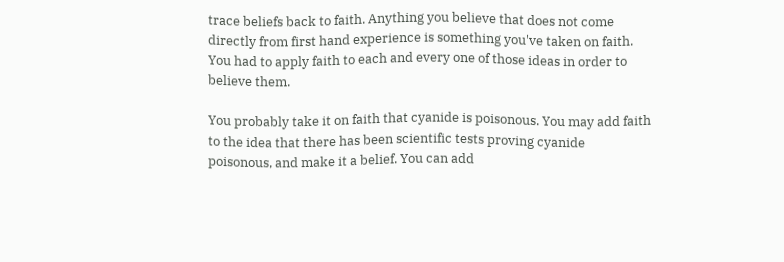trace beliefs back to faith. Anything you believe that does not come directly from first hand experience is something you've taken on faith. You had to apply faith to each and every one of those ideas in order to believe them.

You probably take it on faith that cyanide is poisonous. You may add faith to the idea that there has been scientific tests proving cyanide poisonous, and make it a belief. You can add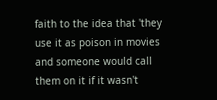faith to the idea that 'they use it as poison in movies and someone would call them on it if it wasn't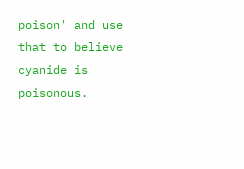poison' and use that to believe cyanide is poisonous.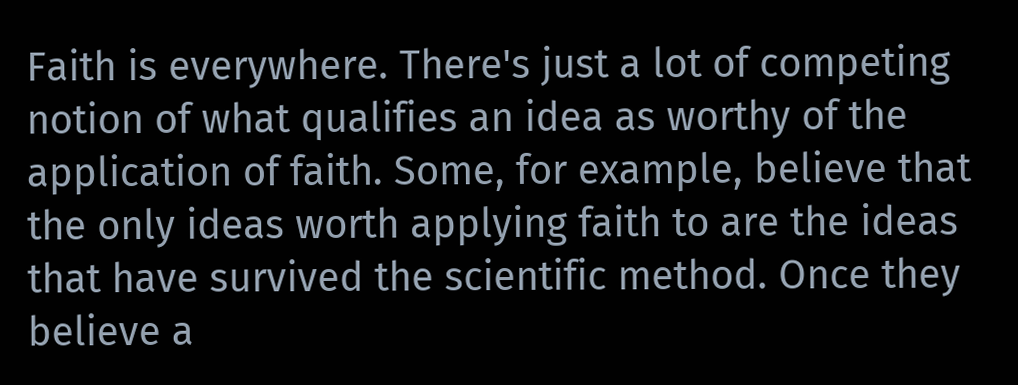Faith is everywhere. There's just a lot of competing notion of what qualifies an idea as worthy of the application of faith. Some, for example, believe that the only ideas worth applying faith to are the ideas that have survived the scientific method. Once they believe a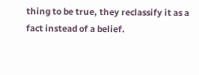thing to be true, they reclassify it as a fact instead of a belief.